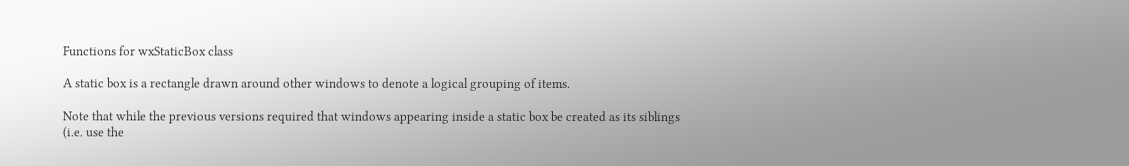Functions for wxStaticBox class

A static box is a rectangle drawn around other windows to denote a logical grouping of items.

Note that while the previous versions required that windows appearing inside a static box be created as its siblings (i.e. use the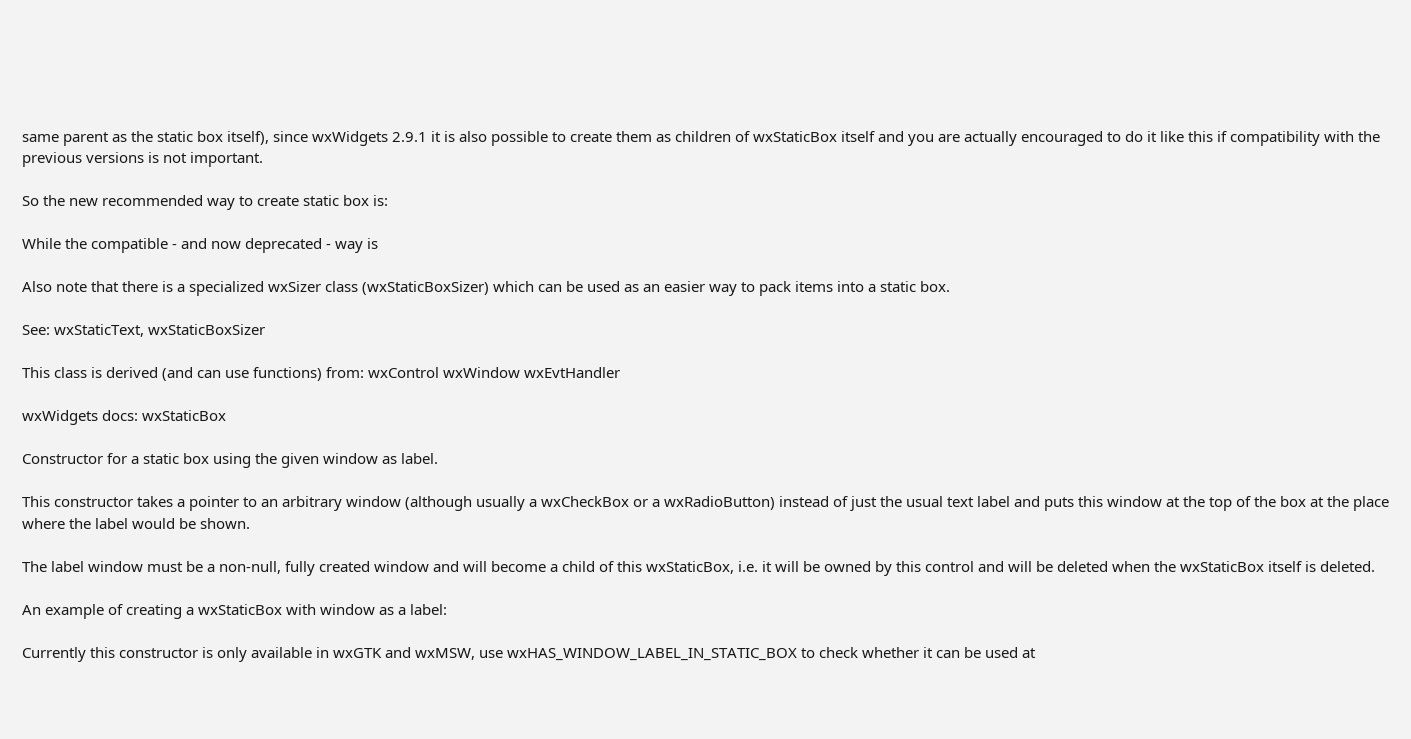same parent as the static box itself), since wxWidgets 2.9.1 it is also possible to create them as children of wxStaticBox itself and you are actually encouraged to do it like this if compatibility with the previous versions is not important.

So the new recommended way to create static box is:

While the compatible - and now deprecated - way is

Also note that there is a specialized wxSizer class (wxStaticBoxSizer) which can be used as an easier way to pack items into a static box.

See: wxStaticText, wxStaticBoxSizer

This class is derived (and can use functions) from: wxControl wxWindow wxEvtHandler

wxWidgets docs: wxStaticBox

Constructor for a static box using the given window as label.

This constructor takes a pointer to an arbitrary window (although usually a wxCheckBox or a wxRadioButton) instead of just the usual text label and puts this window at the top of the box at the place where the label would be shown.

The label window must be a non-null, fully created window and will become a child of this wxStaticBox, i.e. it will be owned by this control and will be deleted when the wxStaticBox itself is deleted.

An example of creating a wxStaticBox with window as a label:

Currently this constructor is only available in wxGTK and wxMSW, use wxHAS_WINDOW_LABEL_IN_STATIC_BOX to check whether it can be used at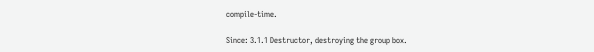compile-time.

Since: 3.1.1 Destructor, destroying the group box.